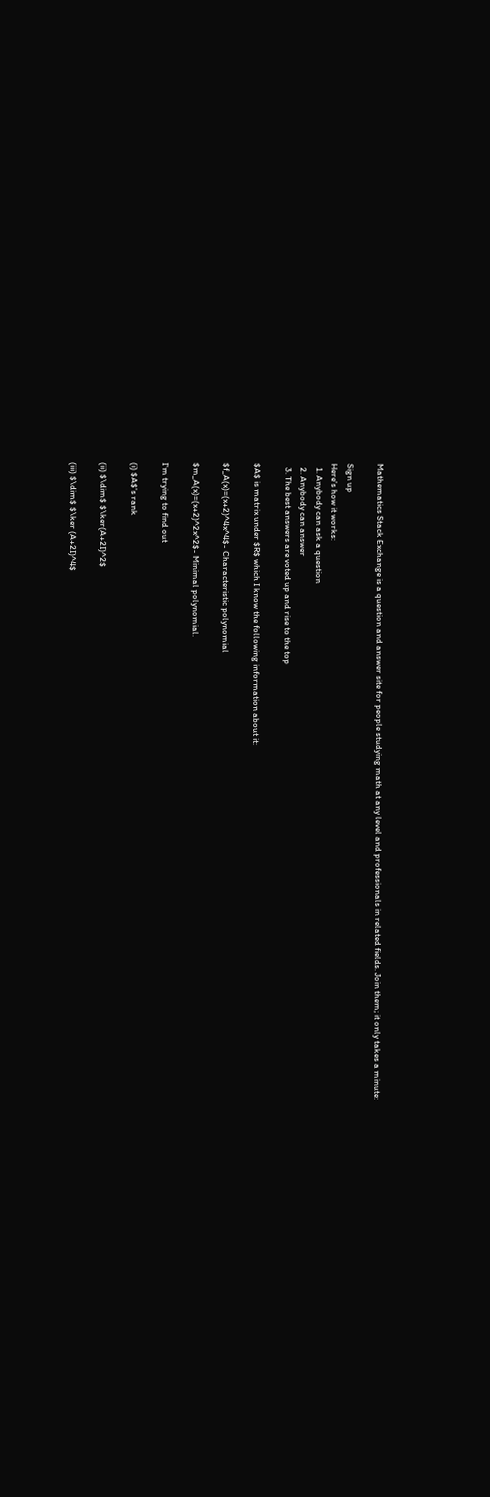Mathematics Stack Exchange is a question and answer site for people studying math at any level and professionals in related fields. Join them; it only takes a minute:

Sign up
Here's how it works:
  1. Anybody can ask a question
  2. Anybody can answer
  3. The best answers are voted up and rise to the top

$A$ is matrix under $R$ which I know the following information about it:

$f_A(x)=(x+2)^4x^4$- Characteristic polynomial

$m_A(x)=(x+2)^2x^2$- Minimal polynomial.

I'm trying to find out

(i) $A$'s rank

(ii) $\dim$ $\ker(A+2I)^2$

(iii) $\dim$ $\ker (A+2I)^4$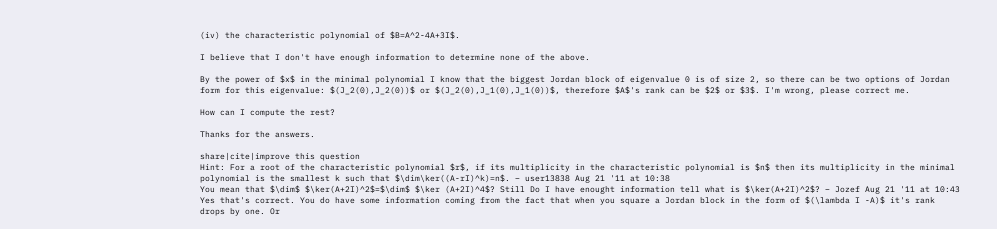(iv) the characteristic polynomial of $B=A^2-4A+3I$.

I believe that I don't have enough information to determine none of the above.

By the power of $x$ in the minimal polynomial I know that the biggest Jordan block of eigenvalue 0 is of size 2, so there can be two options of Jordan form for this eigenvalue: $(J_2(0),J_2(0))$ or $(J_2(0),J_1(0),J_1(0))$, therefore $A$'s rank can be $2$ or $3$. I'm wrong, please correct me.

How can I compute the rest?

Thanks for the answers.

share|cite|improve this question
Hint: For a root of the characteristic polynomial $r$, if its multiplicity in the characteristic polynomial is $n$ then its multiplicity in the minimal polynomial is the smallest k such that $\dim\ker((A-rI)^k)=n$. – user13838 Aug 21 '11 at 10:38
You mean that $\dim$ $\ker(A+2I)^2$=$\dim$ $\ker (A+2I)^4$? Still Do I have enought information tell what is $\ker(A+2I)^2$? – Jozef Aug 21 '11 at 10:43
Yes that's correct. You do have some information coming from the fact that when you square a Jordan block in the form of $(\lambda I -A)$ it's rank drops by one. Or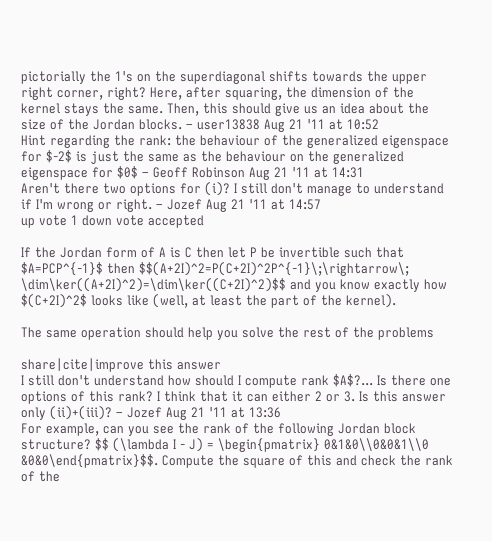pictorially the 1's on the superdiagonal shifts towards the upper right corner, right? Here, after squaring, the dimension of the kernel stays the same. Then, this should give us an idea about the size of the Jordan blocks. – user13838 Aug 21 '11 at 10:52
Hint regarding the rank: the behaviour of the generalized eigenspace for $-2$ is just the same as the behaviour on the generalized eigenspace for $0$ – Geoff Robinson Aug 21 '11 at 14:31
Aren't there two options for (i)? I still don't manage to understand if I'm wrong or right. – Jozef Aug 21 '11 at 14:57
up vote 1 down vote accepted

If the Jordan form of A is C then let P be invertible such that $A=PCP^{-1}$ then $$(A+2I)^2=P(C+2I)^2P^{-1}\;\rightarrow\; \dim\ker((A+2I)^2)=\dim\ker((C+2I)^2)$$ and you know exactly how $(C+2I)^2$ looks like (well, at least the part of the kernel).

The same operation should help you solve the rest of the problems

share|cite|improve this answer
I still don't understand how should I compute rank $A$?... Is there one options of this rank? I think that it can either 2 or 3. Is this answer only (ii)+(iii)? – Jozef Aug 21 '11 at 13:36
For example, can you see the rank of the following Jordan block structure? $$ (\lambda I - J) = \begin{pmatrix} 0&1&0\\0&0&1\\0 &0&0\end{pmatrix}$$. Compute the square of this and check the rank of the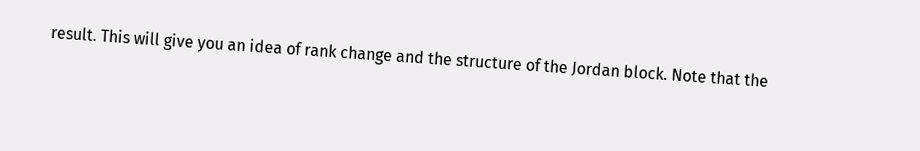result. This will give you an idea of rank change and the structure of the Jordan block. Note that the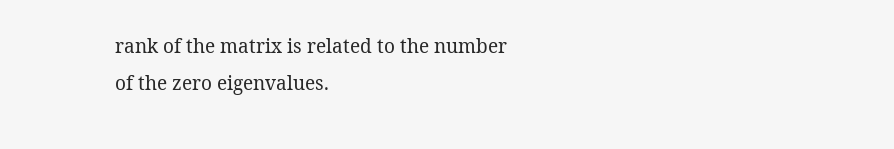rank of the matrix is related to the number of the zero eigenvalues.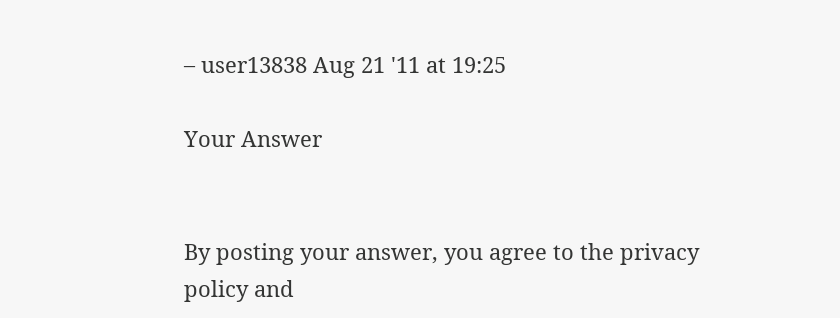– user13838 Aug 21 '11 at 19:25

Your Answer


By posting your answer, you agree to the privacy policy and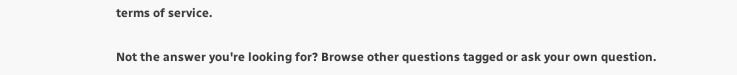terms of service.

Not the answer you're looking for? Browse other questions tagged or ask your own question.